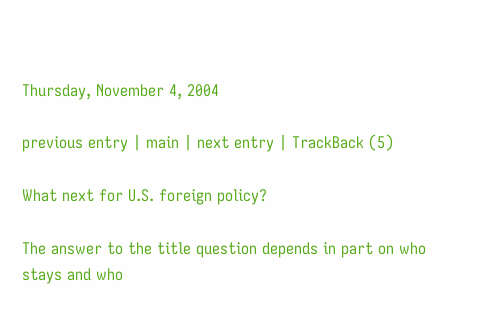Thursday, November 4, 2004

previous entry | main | next entry | TrackBack (5)

What next for U.S. foreign policy?

The answer to the title question depends in part on who stays and who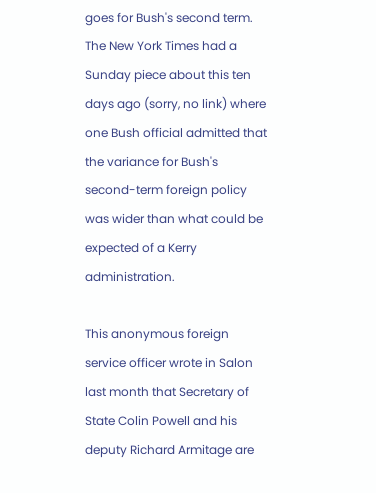goes for Bush's second term. The New York Times had a Sunday piece about this ten days ago (sorry, no link) where one Bush official admitted that the variance for Bush's second-term foreign policy was wider than what could be expected of a Kerry administration.

This anonymous foreign service officer wrote in Salon last month that Secretary of State Colin Powell and his deputy Richard Armitage are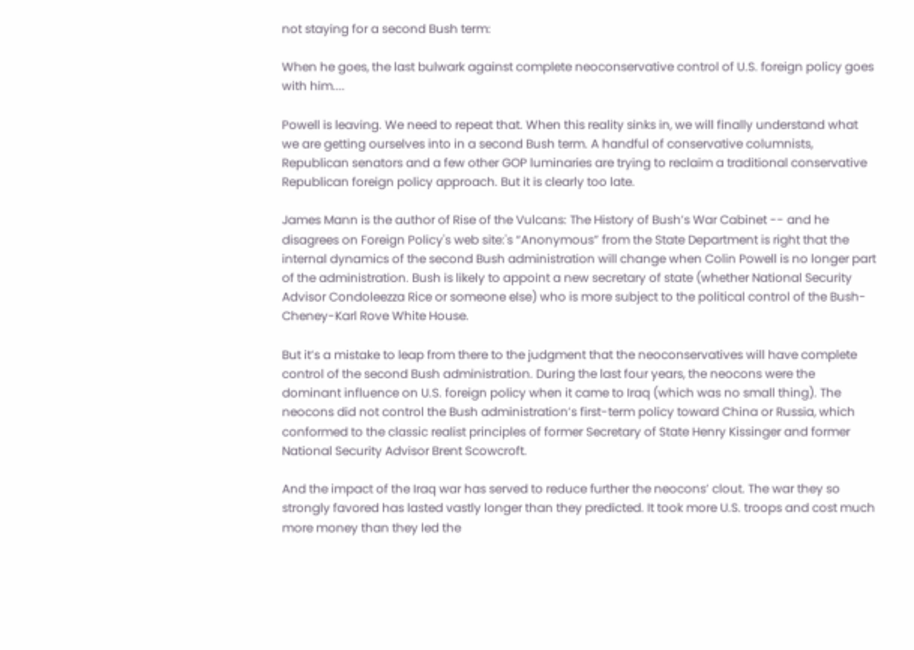not staying for a second Bush term:

When he goes, the last bulwark against complete neoconservative control of U.S. foreign policy goes with him....

Powell is leaving. We need to repeat that. When this reality sinks in, we will finally understand what we are getting ourselves into in a second Bush term. A handful of conservative columnists, Republican senators and a few other GOP luminaries are trying to reclaim a traditional conservative Republican foreign policy approach. But it is clearly too late.

James Mann is the author of Rise of the Vulcans: The History of Bush’s War Cabinet -- and he disagrees on Foreign Policy's web site:'s “Anonymous” from the State Department is right that the internal dynamics of the second Bush administration will change when Colin Powell is no longer part of the administration. Bush is likely to appoint a new secretary of state (whether National Security Advisor Condoleezza Rice or someone else) who is more subject to the political control of the Bush-Cheney-Karl Rove White House.

But it’s a mistake to leap from there to the judgment that the neoconservatives will have complete control of the second Bush administration. During the last four years, the neocons were the dominant influence on U.S. foreign policy when it came to Iraq (which was no small thing). The neocons did not control the Bush administration’s first-term policy toward China or Russia, which conformed to the classic realist principles of former Secretary of State Henry Kissinger and former National Security Advisor Brent Scowcroft.

And the impact of the Iraq war has served to reduce further the neocons’ clout. The war they so strongly favored has lasted vastly longer than they predicted. It took more U.S. troops and cost much more money than they led the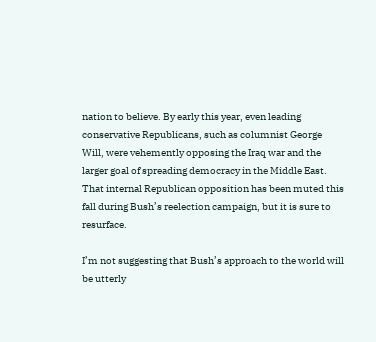nation to believe. By early this year, even leading conservative Republicans, such as columnist George Will, were vehemently opposing the Iraq war and the larger goal of spreading democracy in the Middle East. That internal Republican opposition has been muted this fall during Bush’s reelection campaign, but it is sure to resurface.

I’m not suggesting that Bush’s approach to the world will be utterly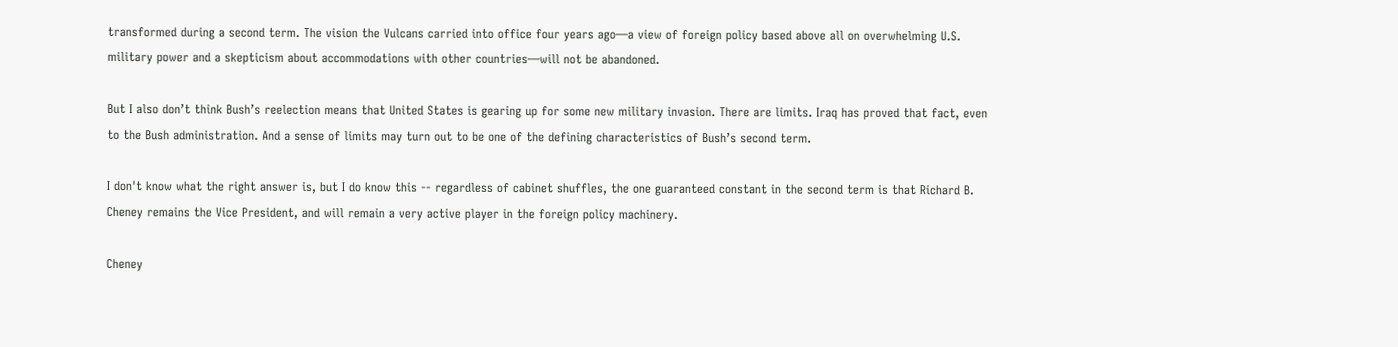transformed during a second term. The vision the Vulcans carried into office four years ago—a view of foreign policy based above all on overwhelming U.S. military power and a skepticism about accommodations with other countries—will not be abandoned.

But I also don’t think Bush’s reelection means that United States is gearing up for some new military invasion. There are limits. Iraq has proved that fact, even to the Bush administration. And a sense of limits may turn out to be one of the defining characteristics of Bush’s second term.

I don't know what the right answer is, but I do know this -- regardless of cabinet shuffles, the one guaranteed constant in the second term is that Richard B. Cheney remains the Vice President, and will remain a very active player in the foreign policy machinery.

Cheney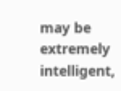may be extremely intelligent,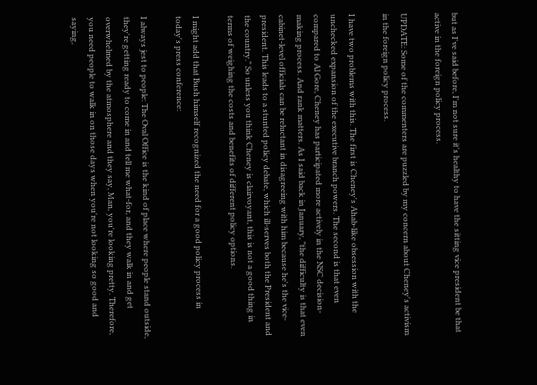but as I've said before, I'm not sure it's healthy to have the sitting vice president be that active in the foreign policy process.

UPDATE: Some of the commenters are puzzled by my concern about Cheney's activism in the foreign policy process.

I have two problems with this. The first is Cheney's Ahab-like obsession with the unchecked expansion of the executive branch powers. The second is that even compared to Al Gore, Cheney has participated more actively in the NSC decision-making process. And rank matters. As I said back in January, "the difficulty is that even cabinet-level officials can be reluctant in disagreeing with him because he's the vice-president. This leads to a stunted policy debate, which ill-serves both the President and the country." So unless you think Cheney is clairvoyant, this is not a good thing in terms of weighing the costs and benefits of different policy options.

I might add that Bush himself recognized the need for a good policy process in today's press conference:

I always jest to people: The Oval Office is the kind of place where people stand outside, they're getting ready to come in and tell me what-for, and they walk in and get overwhelmed by the atmosphere and they say, Man, you're looking pretty. Therefore, you need people to walk in on those days when you're not looking so good and saying,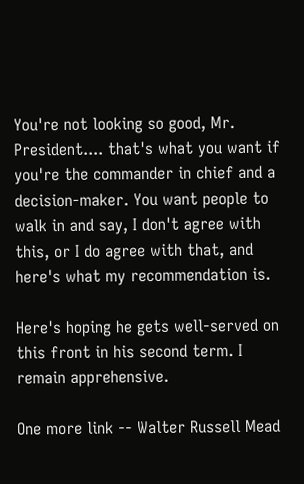You're not looking so good, Mr. President.... that's what you want if you're the commander in chief and a decision-maker. You want people to walk in and say, I don't agree with this, or I do agree with that, and here's what my recommendation is.

Here's hoping he gets well-served on this front in his second term. I remain apprehensive.

One more link -- Walter Russell Mead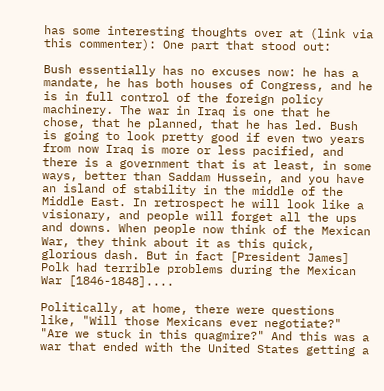has some interesting thoughts over at (link via this commenter): One part that stood out:

Bush essentially has no excuses now: he has a mandate, he has both houses of Congress, and he is in full control of the foreign policy machinery. The war in Iraq is one that he chose, that he planned, that he has led. Bush is going to look pretty good if even two years from now Iraq is more or less pacified, and there is a government that is at least, in some ways, better than Saddam Hussein, and you have an island of stability in the middle of the Middle East. In retrospect he will look like a visionary, and people will forget all the ups and downs. When people now think of the Mexican War, they think about it as this quick, glorious dash. But in fact [President James] Polk had terrible problems during the Mexican War [1846-1848]....

Politically, at home, there were questions like, "Will those Mexicans ever negotiate?" "Are we stuck in this quagmire?" And this was a war that ended with the United States getting a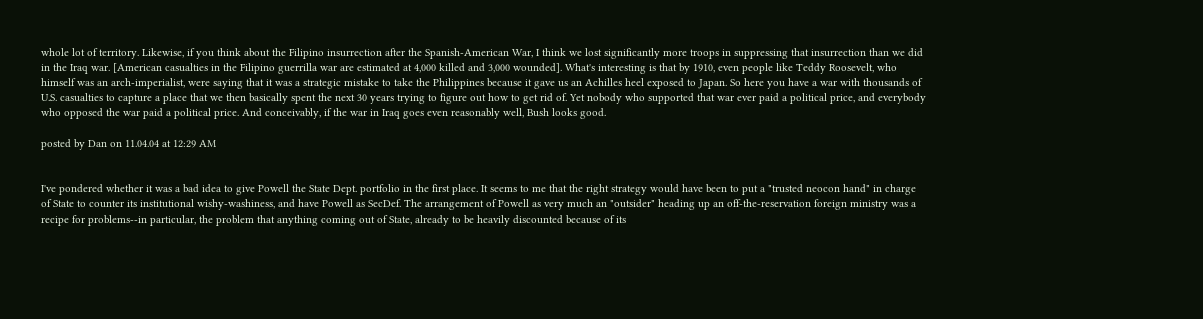whole lot of territory. Likewise, if you think about the Filipino insurrection after the Spanish-American War, I think we lost significantly more troops in suppressing that insurrection than we did in the Iraq war. [American casualties in the Filipino guerrilla war are estimated at 4,000 killed and 3,000 wounded]. What's interesting is that by 1910, even people like Teddy Roosevelt, who himself was an arch-imperialist, were saying that it was a strategic mistake to take the Philippines because it gave us an Achilles heel exposed to Japan. So here you have a war with thousands of U.S. casualties to capture a place that we then basically spent the next 30 years trying to figure out how to get rid of. Yet nobody who supported that war ever paid a political price, and everybody who opposed the war paid a political price. And conceivably, if the war in Iraq goes even reasonably well, Bush looks good.

posted by Dan on 11.04.04 at 12:29 AM


I've pondered whether it was a bad idea to give Powell the State Dept. portfolio in the first place. It seems to me that the right strategy would have been to put a "trusted neocon hand" in charge of State to counter its institutional wishy-washiness, and have Powell as SecDef. The arrangement of Powell as very much an "outsider" heading up an off-the-reservation foreign ministry was a recipe for problems--in particular, the problem that anything coming out of State, already to be heavily discounted because of its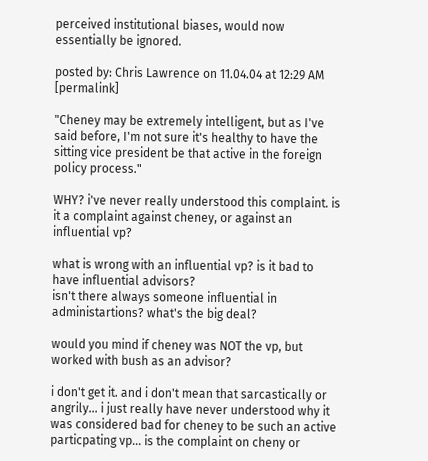perceived institutional biases, would now essentially be ignored.

posted by: Chris Lawrence on 11.04.04 at 12:29 AM [permalink]

"Cheney may be extremely intelligent, but as I've said before, I'm not sure it's healthy to have the sitting vice president be that active in the foreign policy process."

WHY? i've never really understood this complaint. is it a complaint against cheney, or against an influential vp?

what is wrong with an influential vp? is it bad to have influential advisors?
isn't there always someone influential in administartions? what's the big deal?

would you mind if cheney was NOT the vp, but worked with bush as an advisor?

i don't get it. and i don't mean that sarcastically or angrily... i just really have never understood why it was considered bad for cheney to be such an active particpating vp... is the complaint on cheny or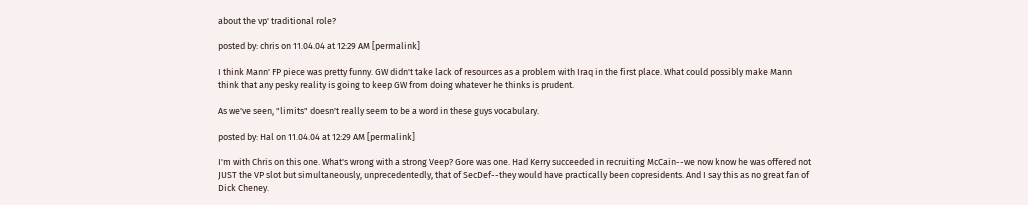about the vp' traditional role?

posted by: chris on 11.04.04 at 12:29 AM [permalink]

I think Mann' FP piece was pretty funny. GW didn't take lack of resources as a problem with Iraq in the first place. What could possibly make Mann think that any pesky reality is going to keep GW from doing whatever he thinks is prudent.

As we've seen, "limits" doesn't really seem to be a word in these guys vocabulary.

posted by: Hal on 11.04.04 at 12:29 AM [permalink]

I'm with Chris on this one. What's wrong with a strong Veep? Gore was one. Had Kerry succeeded in recruiting McCain--we now know he was offered not JUST the VP slot but simultaneously, unprecedentedly, that of SecDef--they would have practically been copresidents. And I say this as no great fan of Dick Cheney.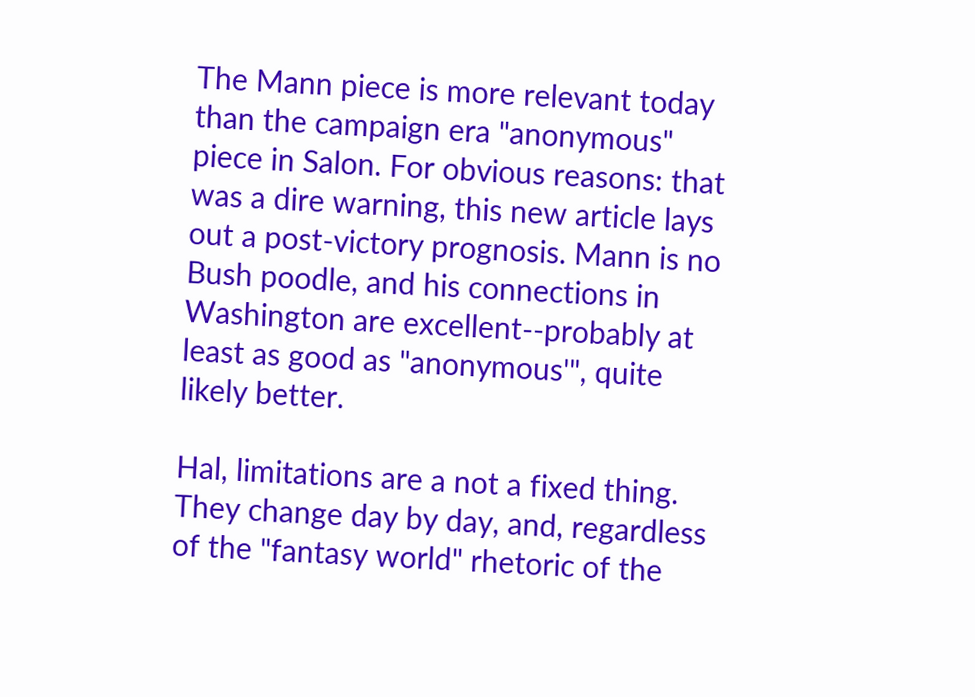The Mann piece is more relevant today than the campaign era "anonymous" piece in Salon. For obvious reasons: that was a dire warning, this new article lays out a post-victory prognosis. Mann is no Bush poodle, and his connections in Washington are excellent--probably at least as good as "anonymous'", quite likely better.

Hal, limitations are a not a fixed thing. They change day by day, and, regardless of the "fantasy world" rhetoric of the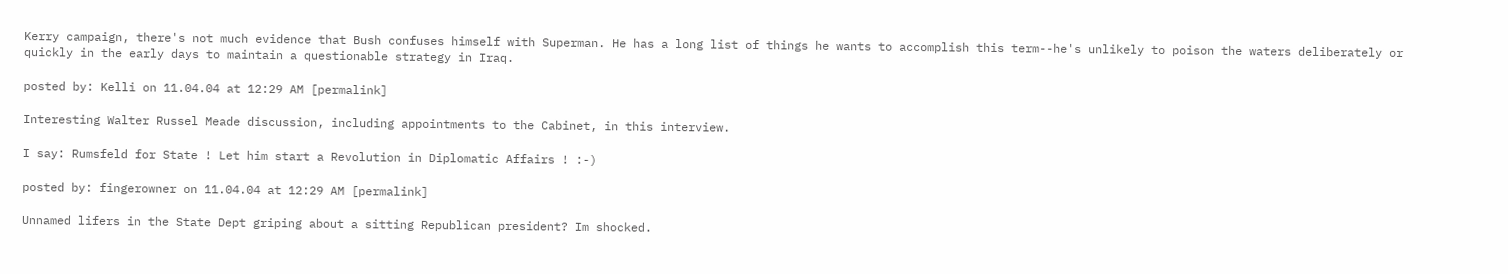Kerry campaign, there's not much evidence that Bush confuses himself with Superman. He has a long list of things he wants to accomplish this term--he's unlikely to poison the waters deliberately or quickly in the early days to maintain a questionable strategy in Iraq.

posted by: Kelli on 11.04.04 at 12:29 AM [permalink]

Interesting Walter Russel Meade discussion, including appointments to the Cabinet, in this interview.

I say: Rumsfeld for State ! Let him start a Revolution in Diplomatic Affairs ! :-)

posted by: fingerowner on 11.04.04 at 12:29 AM [permalink]

Unnamed lifers in the State Dept griping about a sitting Republican president? Im shocked.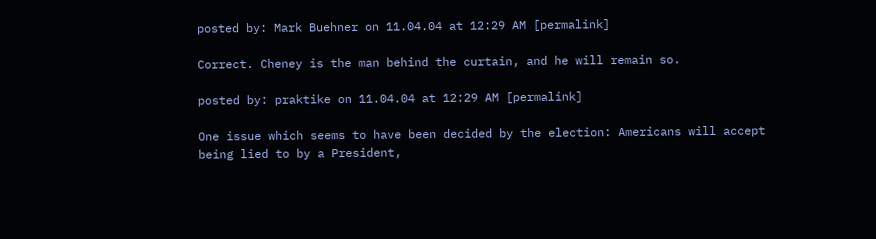posted by: Mark Buehner on 11.04.04 at 12:29 AM [permalink]

Correct. Cheney is the man behind the curtain, and he will remain so.

posted by: praktike on 11.04.04 at 12:29 AM [permalink]

One issue which seems to have been decided by the election: Americans will accept being lied to by a President,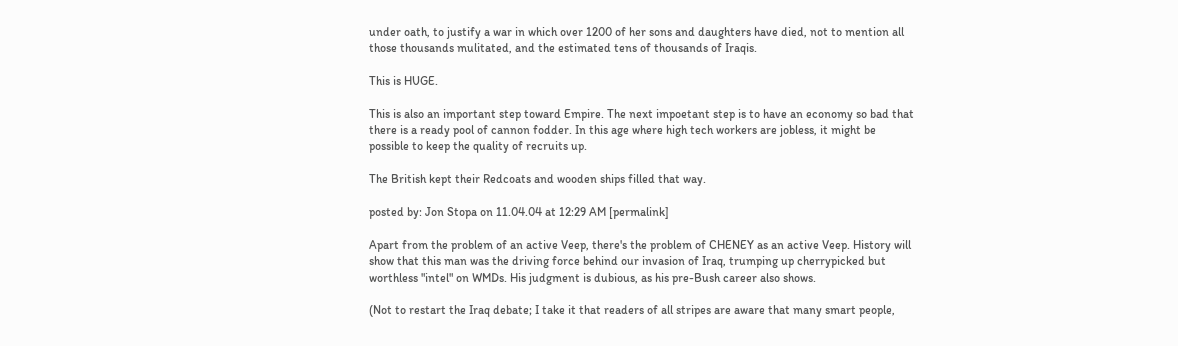under oath, to justify a war in which over 1200 of her sons and daughters have died, not to mention all those thousands mulitated, and the estimated tens of thousands of Iraqis.

This is HUGE.

This is also an important step toward Empire. The next impoetant step is to have an economy so bad that there is a ready pool of cannon fodder. In this age where high tech workers are jobless, it might be possible to keep the quality of recruits up.

The British kept their Redcoats and wooden ships filled that way.

posted by: Jon Stopa on 11.04.04 at 12:29 AM [permalink]

Apart from the problem of an active Veep, there's the problem of CHENEY as an active Veep. History will show that this man was the driving force behind our invasion of Iraq, trumping up cherrypicked but worthless "intel" on WMDs. His judgment is dubious, as his pre-Bush career also shows.

(Not to restart the Iraq debate; I take it that readers of all stripes are aware that many smart people,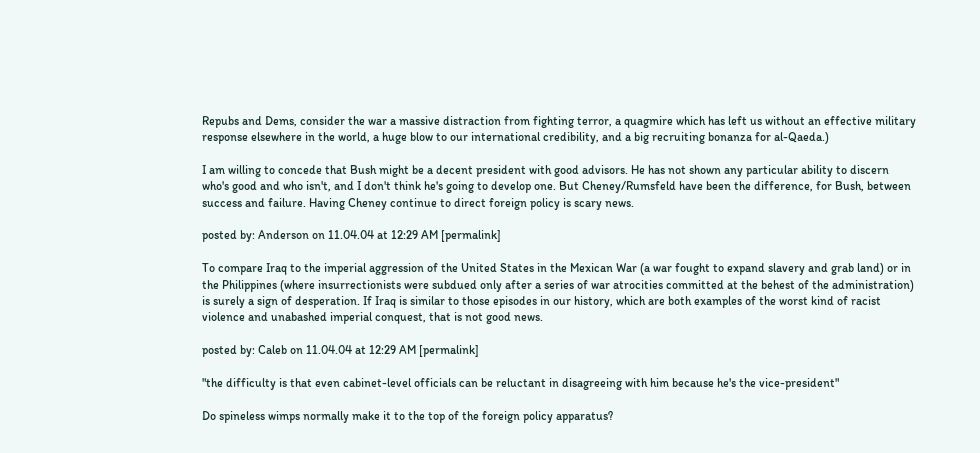Repubs and Dems, consider the war a massive distraction from fighting terror, a quagmire which has left us without an effective military response elsewhere in the world, a huge blow to our international credibility, and a big recruiting bonanza for al-Qaeda.)

I am willing to concede that Bush might be a decent president with good advisors. He has not shown any particular ability to discern who's good and who isn't, and I don't think he's going to develop one. But Cheney/Rumsfeld have been the difference, for Bush, between success and failure. Having Cheney continue to direct foreign policy is scary news.

posted by: Anderson on 11.04.04 at 12:29 AM [permalink]

To compare Iraq to the imperial aggression of the United States in the Mexican War (a war fought to expand slavery and grab land) or in the Philippines (where insurrectionists were subdued only after a series of war atrocities committed at the behest of the administration) is surely a sign of desperation. If Iraq is similar to those episodes in our history, which are both examples of the worst kind of racist violence and unabashed imperial conquest, that is not good news.

posted by: Caleb on 11.04.04 at 12:29 AM [permalink]

"the difficulty is that even cabinet-level officials can be reluctant in disagreeing with him because he's the vice-president"

Do spineless wimps normally make it to the top of the foreign policy apparatus?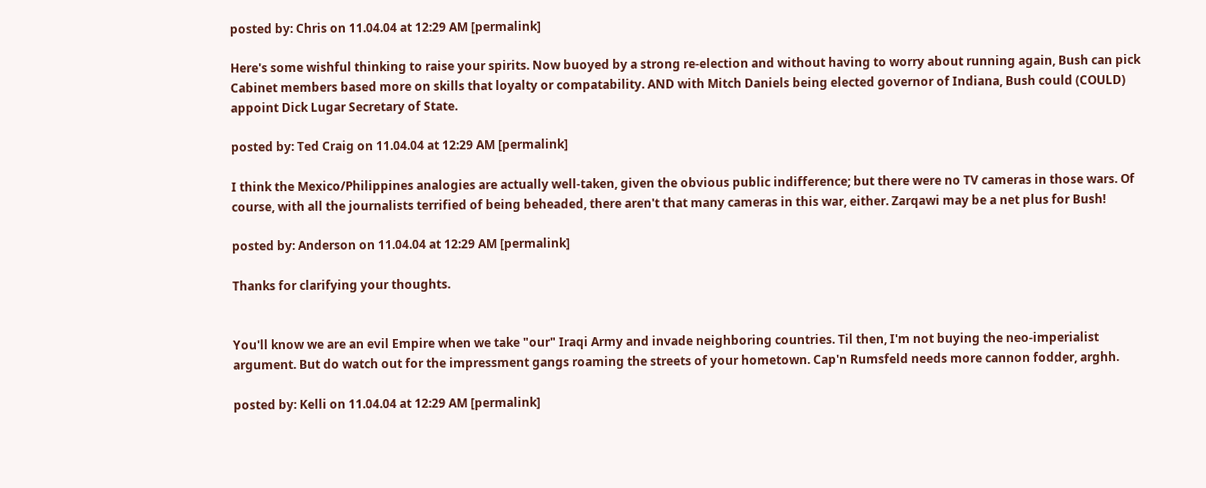posted by: Chris on 11.04.04 at 12:29 AM [permalink]

Here's some wishful thinking to raise your spirits. Now buoyed by a strong re-election and without having to worry about running again, Bush can pick Cabinet members based more on skills that loyalty or compatability. AND with Mitch Daniels being elected governor of Indiana, Bush could (COULD) appoint Dick Lugar Secretary of State.

posted by: Ted Craig on 11.04.04 at 12:29 AM [permalink]

I think the Mexico/Philippines analogies are actually well-taken, given the obvious public indifference; but there were no TV cameras in those wars. Of course, with all the journalists terrified of being beheaded, there aren't that many cameras in this war, either. Zarqawi may be a net plus for Bush!

posted by: Anderson on 11.04.04 at 12:29 AM [permalink]

Thanks for clarifying your thoughts.


You'll know we are an evil Empire when we take "our" Iraqi Army and invade neighboring countries. Til then, I'm not buying the neo-imperialist argument. But do watch out for the impressment gangs roaming the streets of your hometown. Cap'n Rumsfeld needs more cannon fodder, arghh.

posted by: Kelli on 11.04.04 at 12:29 AM [permalink]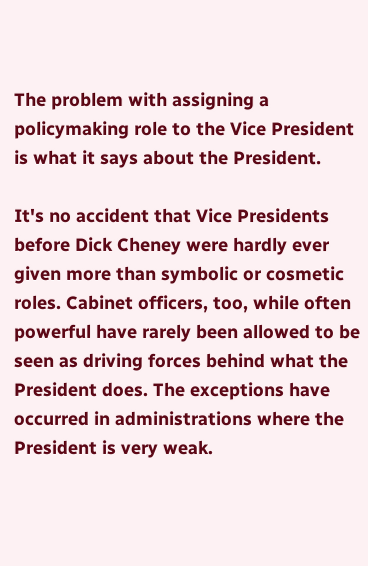The problem with assigning a policymaking role to the Vice President is what it says about the President.

It's no accident that Vice Presidents before Dick Cheney were hardly ever given more than symbolic or cosmetic roles. Cabinet officers, too, while often powerful have rarely been allowed to be seen as driving forces behind what the President does. The exceptions have occurred in administrations where the President is very weak.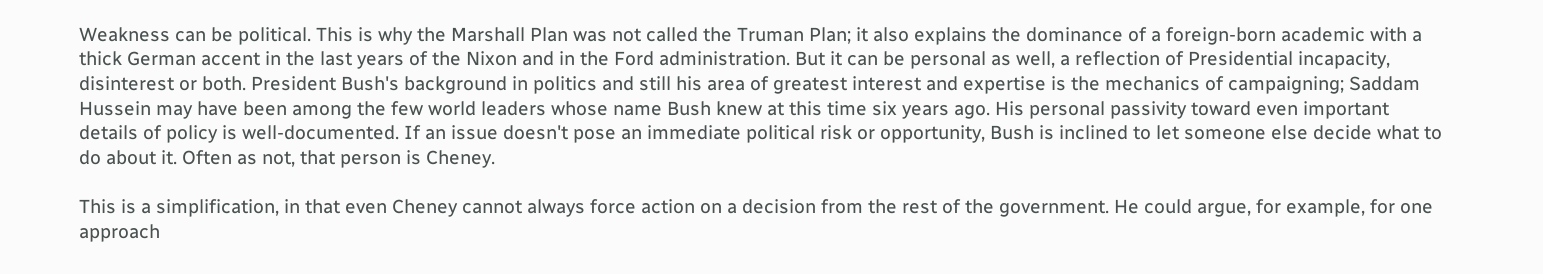Weakness can be political. This is why the Marshall Plan was not called the Truman Plan; it also explains the dominance of a foreign-born academic with a thick German accent in the last years of the Nixon and in the Ford administration. But it can be personal as well, a reflection of Presidential incapacity, disinterest or both. President Bush's background in politics and still his area of greatest interest and expertise is the mechanics of campaigning; Saddam Hussein may have been among the few world leaders whose name Bush knew at this time six years ago. His personal passivity toward even important details of policy is well-documented. If an issue doesn't pose an immediate political risk or opportunity, Bush is inclined to let someone else decide what to do about it. Often as not, that person is Cheney.

This is a simplification, in that even Cheney cannot always force action on a decision from the rest of the government. He could argue, for example, for one approach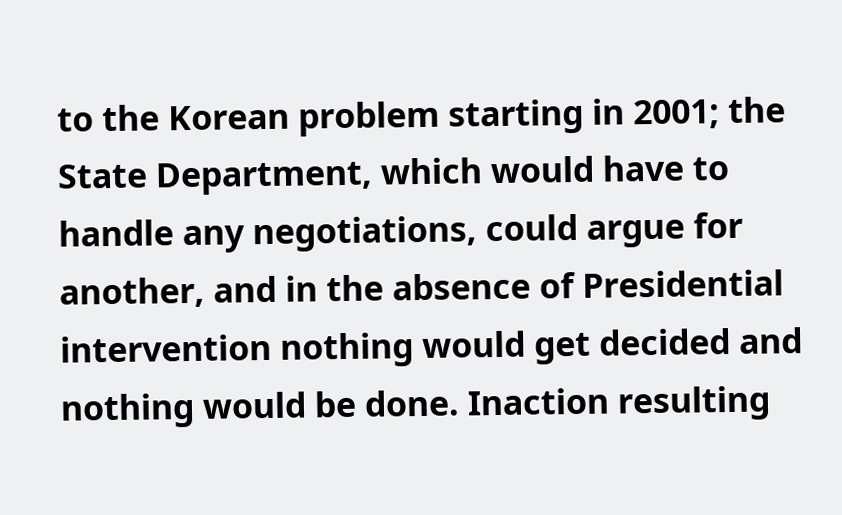to the Korean problem starting in 2001; the State Department, which would have to handle any negotiations, could argue for another, and in the absence of Presidential intervention nothing would get decided and nothing would be done. Inaction resulting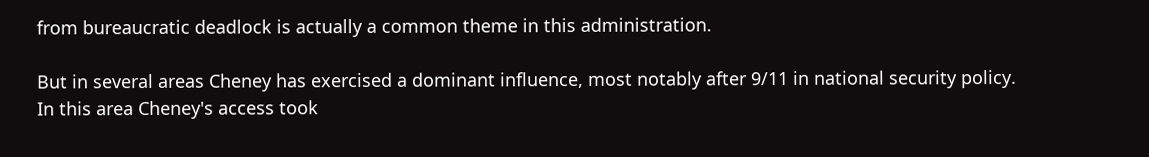from bureaucratic deadlock is actually a common theme in this administration.

But in several areas Cheney has exercised a dominant influence, most notably after 9/11 in national security policy. In this area Cheney's access took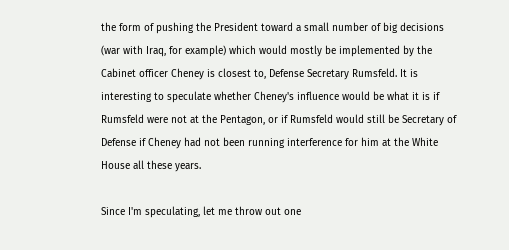the form of pushing the President toward a small number of big decisions (war with Iraq, for example) which would mostly be implemented by the Cabinet officer Cheney is closest to, Defense Secretary Rumsfeld. It is interesting to speculate whether Cheney's influence would be what it is if Rumsfeld were not at the Pentagon, or if Rumsfeld would still be Secretary of Defense if Cheney had not been running interference for him at the White House all these years.

Since I'm speculating, let me throw out one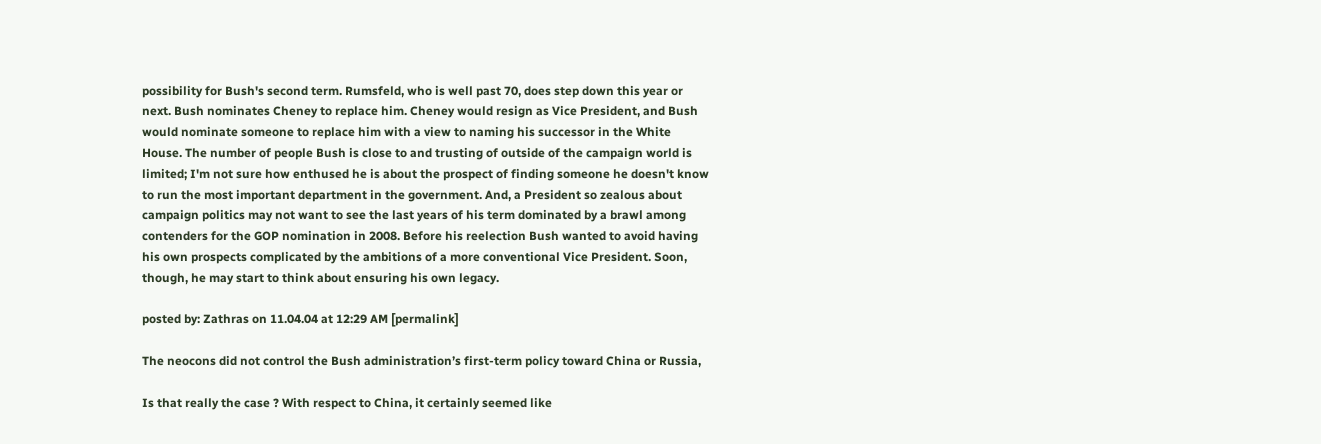possibility for Bush's second term. Rumsfeld, who is well past 70, does step down this year or next. Bush nominates Cheney to replace him. Cheney would resign as Vice President, and Bush would nominate someone to replace him with a view to naming his successor in the White House. The number of people Bush is close to and trusting of outside of the campaign world is limited; I'm not sure how enthused he is about the prospect of finding someone he doesn't know to run the most important department in the government. And, a President so zealous about campaign politics may not want to see the last years of his term dominated by a brawl among contenders for the GOP nomination in 2008. Before his reelection Bush wanted to avoid having his own prospects complicated by the ambitions of a more conventional Vice President. Soon, though, he may start to think about ensuring his own legacy.

posted by: Zathras on 11.04.04 at 12:29 AM [permalink]

The neocons did not control the Bush administration’s first-term policy toward China or Russia,

Is that really the case ? With respect to China, it certainly seemed like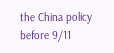the China policy before 9/11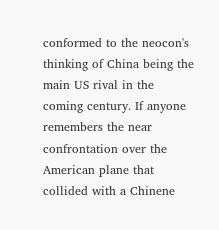conformed to the neocon's thinking of China being the main US rival in the coming century. If anyone remembers the near confrontation over the American plane that collided with a Chinene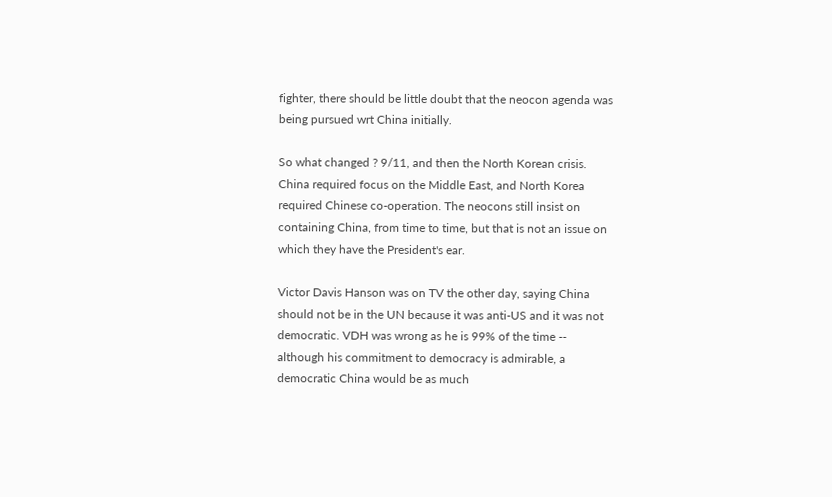fighter, there should be little doubt that the neocon agenda was being pursued wrt China initially.

So what changed ? 9/11, and then the North Korean crisis. China required focus on the Middle East, and North Korea required Chinese co-operation. The neocons still insist on containing China, from time to time, but that is not an issue on which they have the President's ear.

Victor Davis Hanson was on TV the other day, saying China should not be in the UN because it was anti-US and it was not democratic. VDH was wrong as he is 99% of the time -- although his commitment to democracy is admirable, a democratic China would be as much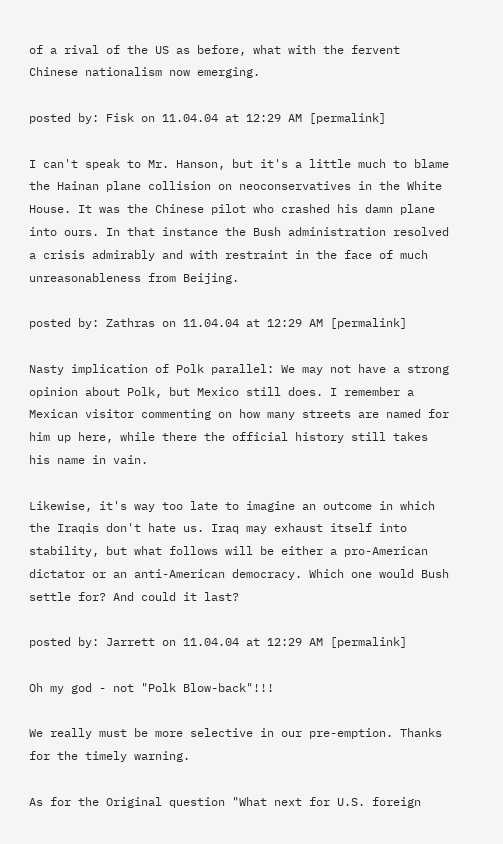of a rival of the US as before, what with the fervent Chinese nationalism now emerging.

posted by: Fisk on 11.04.04 at 12:29 AM [permalink]

I can't speak to Mr. Hanson, but it's a little much to blame the Hainan plane collision on neoconservatives in the White House. It was the Chinese pilot who crashed his damn plane into ours. In that instance the Bush administration resolved a crisis admirably and with restraint in the face of much unreasonableness from Beijing.

posted by: Zathras on 11.04.04 at 12:29 AM [permalink]

Nasty implication of Polk parallel: We may not have a strong opinion about Polk, but Mexico still does. I remember a Mexican visitor commenting on how many streets are named for him up here, while there the official history still takes his name in vain.

Likewise, it's way too late to imagine an outcome in which the Iraqis don't hate us. Iraq may exhaust itself into stability, but what follows will be either a pro-American dictator or an anti-American democracy. Which one would Bush settle for? And could it last?

posted by: Jarrett on 11.04.04 at 12:29 AM [permalink]

Oh my god - not "Polk Blow-back"!!!

We really must be more selective in our pre-emption. Thanks for the timely warning.

As for the Original question "What next for U.S. foreign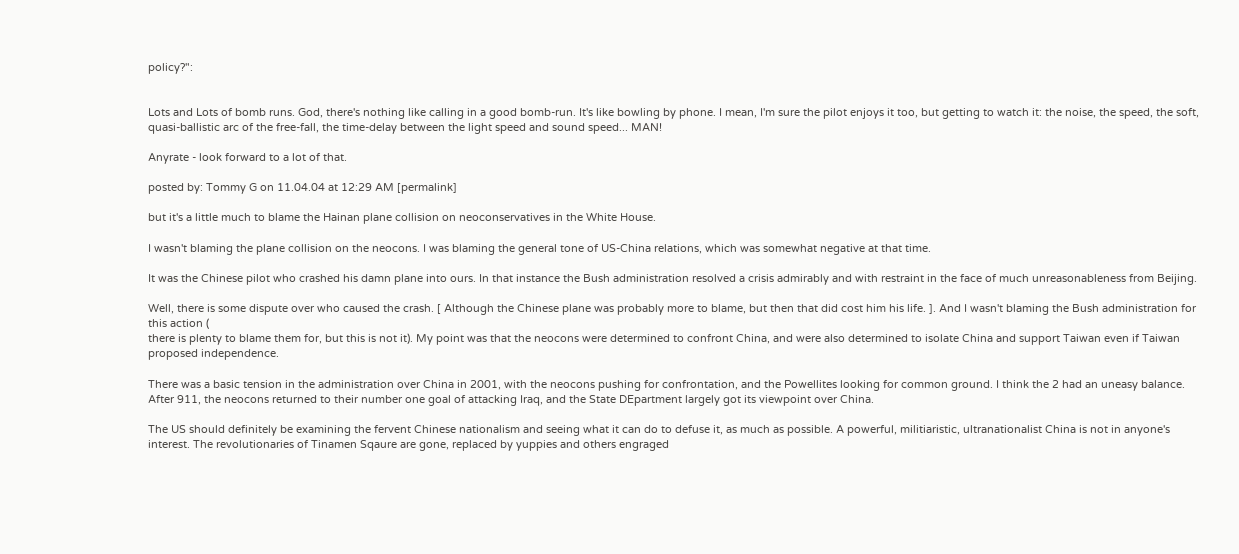policy?":


Lots and Lots of bomb runs. God, there's nothing like calling in a good bomb-run. It's like bowling by phone. I mean, I'm sure the pilot enjoys it too, but getting to watch it: the noise, the speed, the soft, quasi-ballistic arc of the free-fall, the time-delay between the light speed and sound speed... MAN!

Anyrate - look forward to a lot of that.

posted by: Tommy G on 11.04.04 at 12:29 AM [permalink]

but it's a little much to blame the Hainan plane collision on neoconservatives in the White House.

I wasn't blaming the plane collision on the neocons. I was blaming the general tone of US-China relations, which was somewhat negative at that time.

It was the Chinese pilot who crashed his damn plane into ours. In that instance the Bush administration resolved a crisis admirably and with restraint in the face of much unreasonableness from Beijing.

Well, there is some dispute over who caused the crash. [ Although the Chinese plane was probably more to blame, but then that did cost him his life. ]. And I wasn't blaming the Bush administration for this action (
there is plenty to blame them for, but this is not it). My point was that the neocons were determined to confront China, and were also determined to isolate China and support Taiwan even if Taiwan proposed independence.

There was a basic tension in the administration over China in 2001, with the neocons pushing for confrontation, and the Powellites looking for common ground. I think the 2 had an uneasy balance. After 911, the neocons returned to their number one goal of attacking Iraq, and the State DEpartment largely got its viewpoint over China.

The US should definitely be examining the fervent Chinese nationalism and seeing what it can do to defuse it, as much as possible. A powerful, militiaristic, ultranationalist China is not in anyone's interest. The revolutionaries of Tinamen Sqaure are gone, replaced by yuppies and others engraged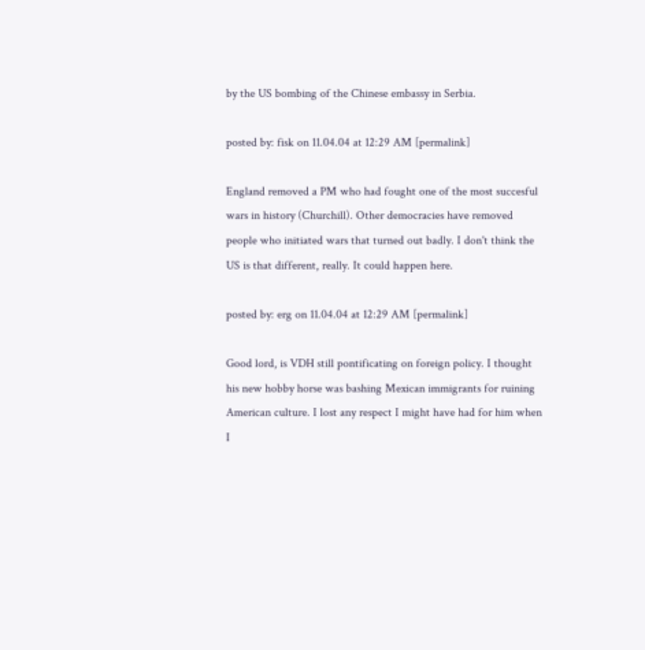by the US bombing of the Chinese embassy in Serbia.

posted by: fisk on 11.04.04 at 12:29 AM [permalink]

England removed a PM who had fought one of the most succesful wars in history (Churchill). Other democracies have removed people who initiated wars that turned out badly. I don't think the US is that different, really. It could happen here.

posted by: erg on 11.04.04 at 12:29 AM [permalink]

Good lord, is VDH still pontificating on foreign policy. I thought his new hobby horse was bashing Mexican immigrants for ruining American culture. I lost any respect I might have had for him when I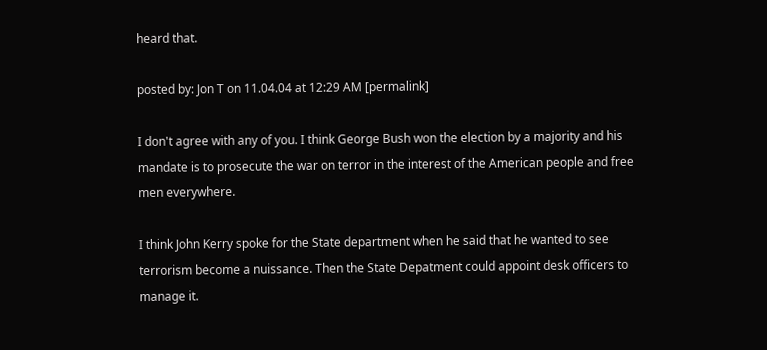heard that.

posted by: Jon T on 11.04.04 at 12:29 AM [permalink]

I don't agree with any of you. I think George Bush won the election by a majority and his mandate is to prosecute the war on terror in the interest of the American people and free men everywhere.

I think John Kerry spoke for the State department when he said that he wanted to see terrorism become a nuissance. Then the State Depatment could appoint desk officers to manage it.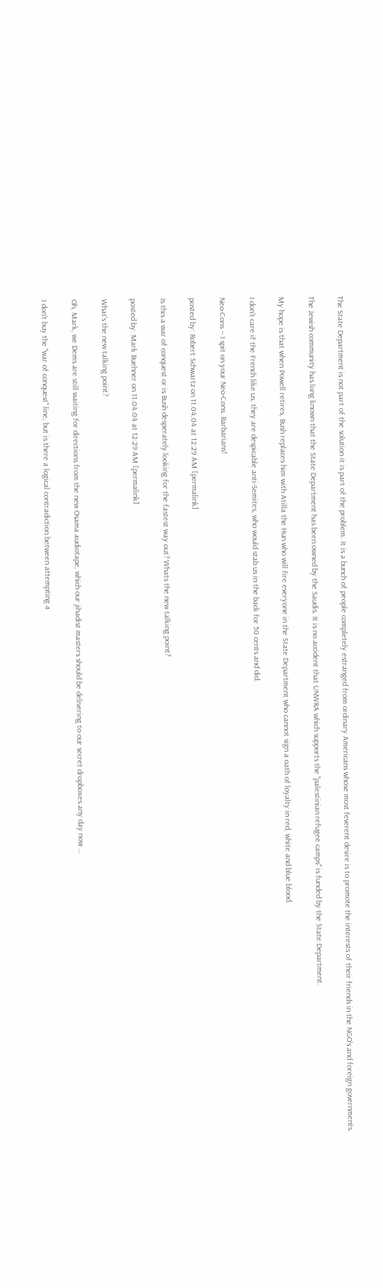The State Department is not part of the solution it is part of the problem. It is a bunch of people completely estranged from ordinary Americans whose most feverent desire is to promote the interests of their friends in the NGO's and foreign governments.

The Jewish community has long known that the State Department has been owned by the Saudis. It is no accident that UNWRA which supports the "palestinian refugee camps" is funded by the State Department.

My hope is that when Powell retires, Bush replaces him with Atilla the Hun who will fire everyone in the State Department who cannot sign a oath of loyalty in red, white and blue blood.

I don't care if the French like us, they are despicable anti-Semites, who would stab us in the back for 50 cents and did.

Neo-Cons -- I spit on your Neo-Cons. Barbarians!

posted by: Robert Schwartz on 11.04.04 at 12:29 AM [permalink]

Is this a war of conquest or is Bush desperately looking for the fastest way out? Whats the new talking point?

posted by: Mark Buehner on 11.04.04 at 12:29 AM [permalink]

What's the new talking point?

Oh, Mark, we Dems are still waiting for directions from the new Osama audiotape, which our jihadist masters should be delivering to our secret dropboxes any day now ...

I don't buy the "war of conquest" line, but is there a logical contradiction between attempting a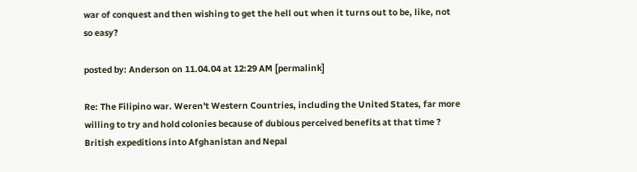war of conquest and then wishing to get the hell out when it turns out to be, like, not so easy?

posted by: Anderson on 11.04.04 at 12:29 AM [permalink]

Re: The Filipino war. Weren't Western Countries, including the United States, far more willing to try and hold colonies because of dubious perceived benefits at that time ? British expeditions into Afghanistan and Nepal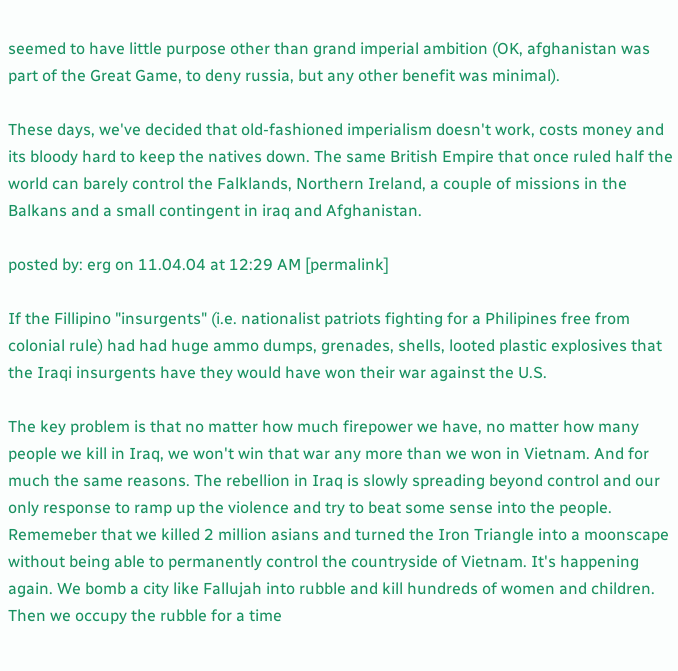seemed to have little purpose other than grand imperial ambition (OK, afghanistan was part of the Great Game, to deny russia, but any other benefit was minimal).

These days, we've decided that old-fashioned imperialism doesn't work, costs money and its bloody hard to keep the natives down. The same British Empire that once ruled half the world can barely control the Falklands, Northern Ireland, a couple of missions in the Balkans and a small contingent in iraq and Afghanistan.

posted by: erg on 11.04.04 at 12:29 AM [permalink]

If the Fillipino "insurgents" (i.e. nationalist patriots fighting for a Philipines free from colonial rule) had had huge ammo dumps, grenades, shells, looted plastic explosives that the Iraqi insurgents have they would have won their war against the U.S.

The key problem is that no matter how much firepower we have, no matter how many people we kill in Iraq, we won't win that war any more than we won in Vietnam. And for much the same reasons. The rebellion in Iraq is slowly spreading beyond control and our only response to ramp up the violence and try to beat some sense into the people. Rememeber that we killed 2 million asians and turned the Iron Triangle into a moonscape without being able to permanently control the countryside of Vietnam. It's happening again. We bomb a city like Fallujah into rubble and kill hundreds of women and children. Then we occupy the rubble for a time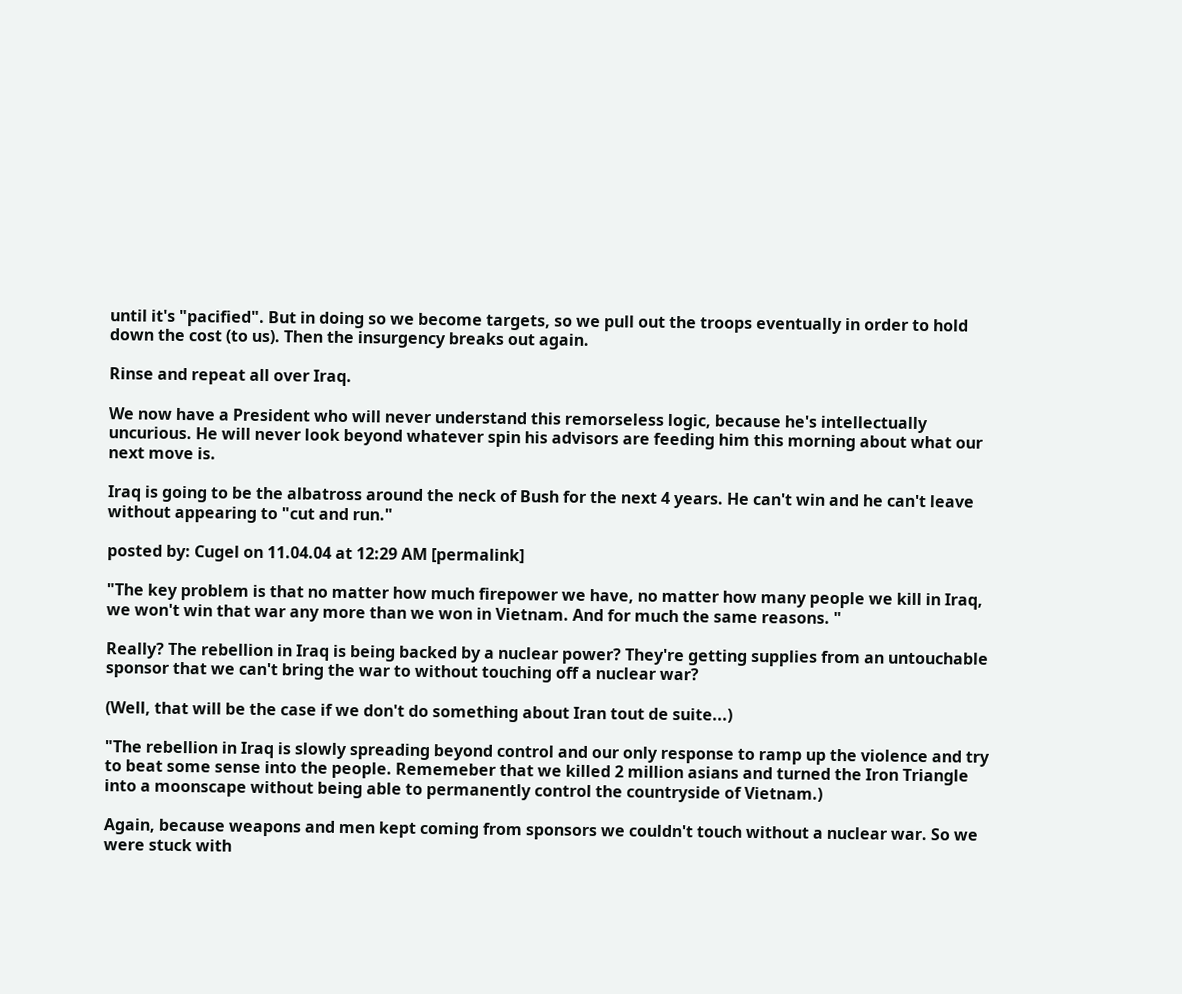until it's "pacified". But in doing so we become targets, so we pull out the troops eventually in order to hold down the cost (to us). Then the insurgency breaks out again.

Rinse and repeat all over Iraq.

We now have a President who will never understand this remorseless logic, because he's intellectually uncurious. He will never look beyond whatever spin his advisors are feeding him this morning about what our next move is.

Iraq is going to be the albatross around the neck of Bush for the next 4 years. He can't win and he can't leave without appearing to "cut and run."

posted by: Cugel on 11.04.04 at 12:29 AM [permalink]

"The key problem is that no matter how much firepower we have, no matter how many people we kill in Iraq, we won't win that war any more than we won in Vietnam. And for much the same reasons. "

Really? The rebellion in Iraq is being backed by a nuclear power? They're getting supplies from an untouchable sponsor that we can't bring the war to without touching off a nuclear war?

(Well, that will be the case if we don't do something about Iran tout de suite...)

"The rebellion in Iraq is slowly spreading beyond control and our only response to ramp up the violence and try to beat some sense into the people. Rememeber that we killed 2 million asians and turned the Iron Triangle into a moonscape without being able to permanently control the countryside of Vietnam.)

Again, because weapons and men kept coming from sponsors we couldn't touch without a nuclear war. So we were stuck with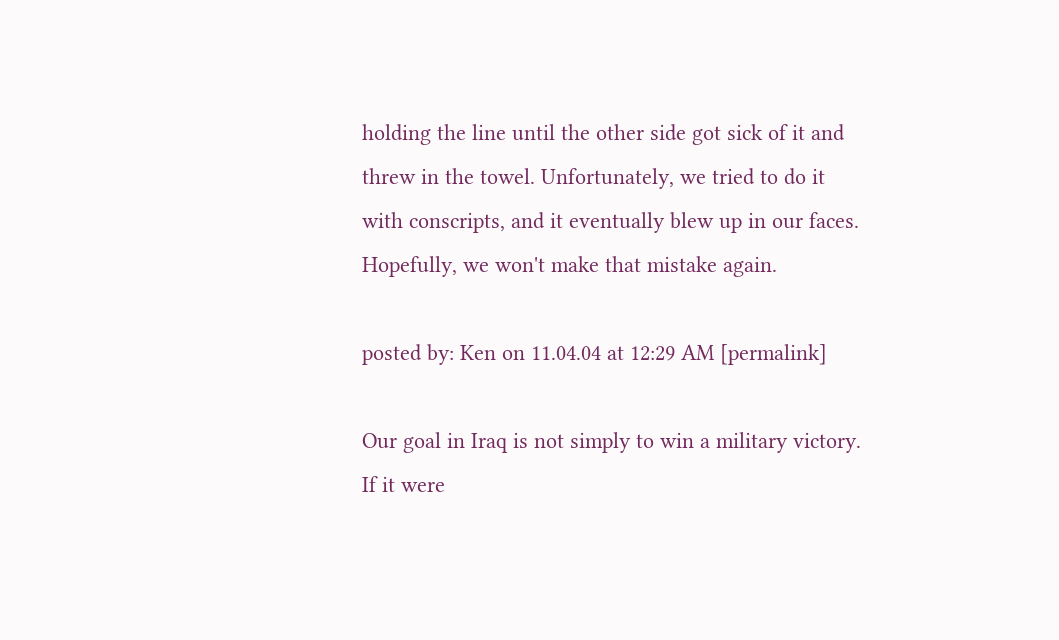holding the line until the other side got sick of it and threw in the towel. Unfortunately, we tried to do it with conscripts, and it eventually blew up in our faces. Hopefully, we won't make that mistake again.

posted by: Ken on 11.04.04 at 12:29 AM [permalink]

Our goal in Iraq is not simply to win a military victory. If it were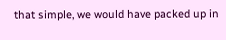that simple, we would have packed up in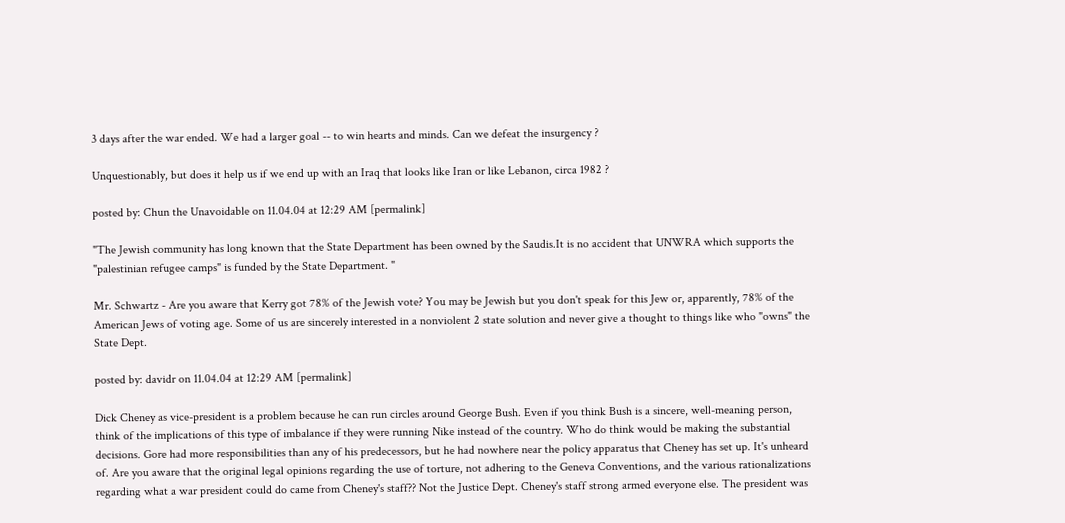3 days after the war ended. We had a larger goal -- to win hearts and minds. Can we defeat the insurgency ?

Unquestionably, but does it help us if we end up with an Iraq that looks like Iran or like Lebanon, circa 1982 ?

posted by: Chun the Unavoidable on 11.04.04 at 12:29 AM [permalink]

"The Jewish community has long known that the State Department has been owned by the Saudis.It is no accident that UNWRA which supports the "palestinian refugee camps" is funded by the State Department. "

Mr. Schwartz - Are you aware that Kerry got 78% of the Jewish vote? You may be Jewish but you don't speak for this Jew or, apparently, 78% of the American Jews of voting age. Some of us are sincerely interested in a nonviolent 2 state solution and never give a thought to things like who "owns" the State Dept.

posted by: davidr on 11.04.04 at 12:29 AM [permalink]

Dick Cheney as vice-president is a problem because he can run circles around George Bush. Even if you think Bush is a sincere, well-meaning person, think of the implications of this type of imbalance if they were running Nike instead of the country. Who do think would be making the substantial decisions. Gore had more responsibilities than any of his predecessors, but he had nowhere near the policy apparatus that Cheney has set up. It's unheard of. Are you aware that the original legal opinions regarding the use of torture, not adhering to the Geneva Conventions, and the various rationalizations regarding what a war president could do came from Cheney's staff?? Not the Justice Dept. Cheney's staff strong armed everyone else. The president was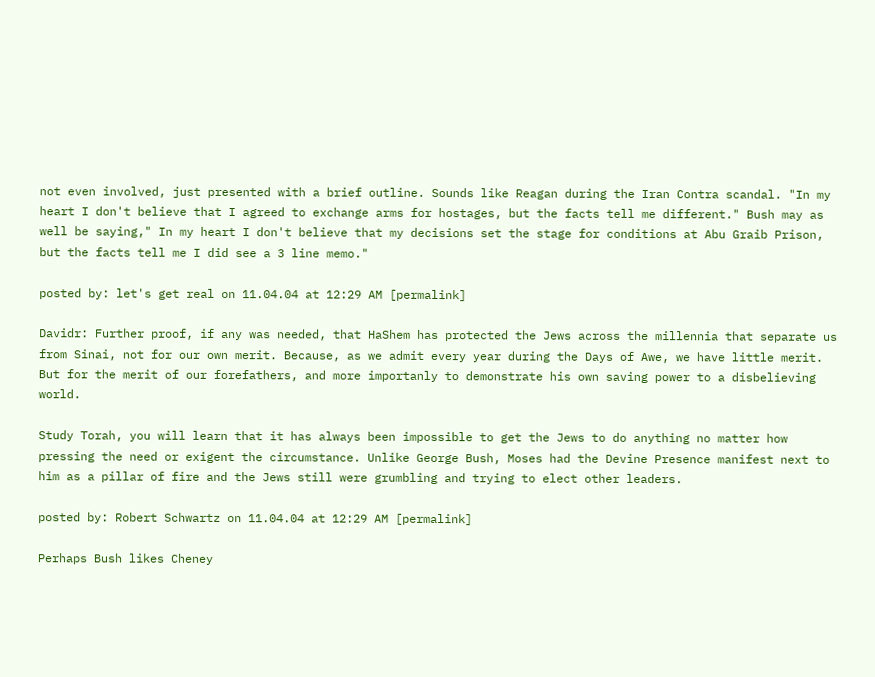not even involved, just presented with a brief outline. Sounds like Reagan during the Iran Contra scandal. "In my heart I don't believe that I agreed to exchange arms for hostages, but the facts tell me different." Bush may as well be saying," In my heart I don't believe that my decisions set the stage for conditions at Abu Graib Prison, but the facts tell me I did see a 3 line memo."

posted by: let's get real on 11.04.04 at 12:29 AM [permalink]

Davidr: Further proof, if any was needed, that HaShem has protected the Jews across the millennia that separate us from Sinai, not for our own merit. Because, as we admit every year during the Days of Awe, we have little merit. But for the merit of our forefathers, and more importanly to demonstrate his own saving power to a disbelieving world.

Study Torah, you will learn that it has always been impossible to get the Jews to do anything no matter how pressing the need or exigent the circumstance. Unlike George Bush, Moses had the Devine Presence manifest next to him as a pillar of fire and the Jews still were grumbling and trying to elect other leaders.

posted by: Robert Schwartz on 11.04.04 at 12:29 AM [permalink]

Perhaps Bush likes Cheney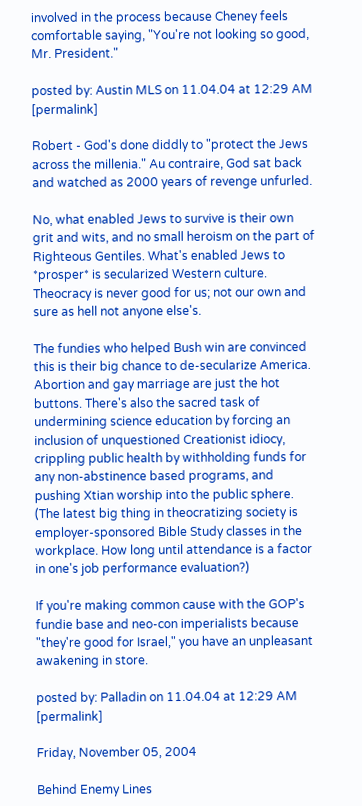involved in the process because Cheney feels comfortable saying, "You're not looking so good, Mr. President."

posted by: Austin MLS on 11.04.04 at 12:29 AM [permalink]

Robert - God's done diddly to "protect the Jews across the millenia." Au contraire, God sat back and watched as 2000 years of revenge unfurled.

No, what enabled Jews to survive is their own grit and wits, and no small heroism on the part of Righteous Gentiles. What's enabled Jews to *prosper* is secularized Western culture. Theocracy is never good for us; not our own and sure as hell not anyone else's.

The fundies who helped Bush win are convinced this is their big chance to de-secularize America. Abortion and gay marriage are just the hot buttons. There's also the sacred task of undermining science education by forcing an inclusion of unquestioned Creationist idiocy, crippling public health by withholding funds for any non-abstinence based programs, and pushing Xtian worship into the public sphere. (The latest big thing in theocratizing society is employer-sponsored Bible Study classes in the workplace. How long until attendance is a factor in one's job performance evaluation?)

If you're making common cause with the GOP's fundie base and neo-con imperialists because "they're good for Israel," you have an unpleasant awakening in store.

posted by: Palladin on 11.04.04 at 12:29 AM [permalink]

Friday, November 05, 2004

Behind Enemy Lines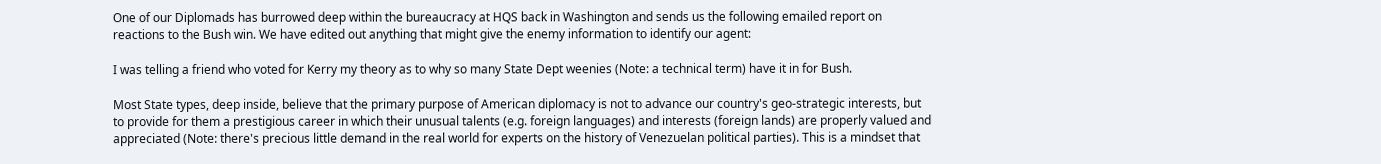One of our Diplomads has burrowed deep within the bureaucracy at HQS back in Washington and sends us the following emailed report on reactions to the Bush win. We have edited out anything that might give the enemy information to identify our agent:

I was telling a friend who voted for Kerry my theory as to why so many State Dept weenies (Note: a technical term) have it in for Bush.

Most State types, deep inside, believe that the primary purpose of American diplomacy is not to advance our country's geo-strategic interests, but to provide for them a prestigious career in which their unusual talents (e.g. foreign languages) and interests (foreign lands) are properly valued and appreciated (Note: there's precious little demand in the real world for experts on the history of Venezuelan political parties). This is a mindset that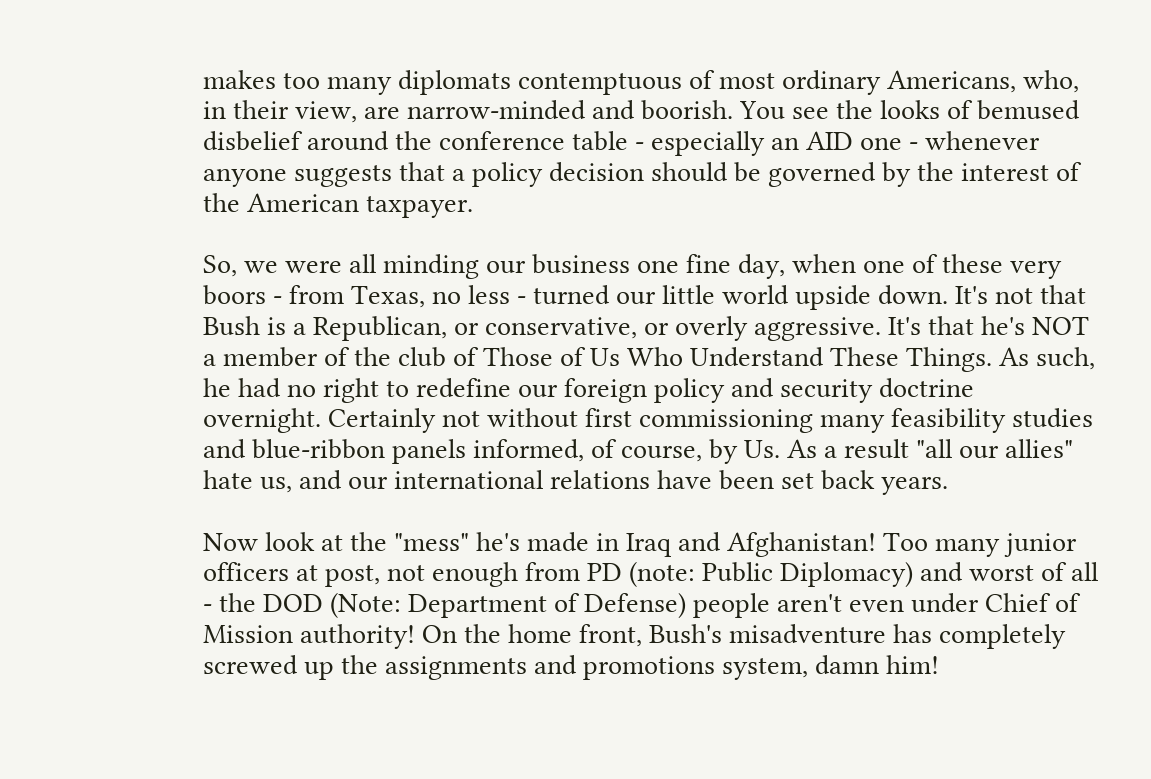makes too many diplomats contemptuous of most ordinary Americans, who, in their view, are narrow-minded and boorish. You see the looks of bemused disbelief around the conference table - especially an AID one - whenever anyone suggests that a policy decision should be governed by the interest of the American taxpayer.

So, we were all minding our business one fine day, when one of these very boors - from Texas, no less - turned our little world upside down. It's not that Bush is a Republican, or conservative, or overly aggressive. It's that he's NOT a member of the club of Those of Us Who Understand These Things. As such, he had no right to redefine our foreign policy and security doctrine overnight. Certainly not without first commissioning many feasibility studies and blue-ribbon panels informed, of course, by Us. As a result "all our allies" hate us, and our international relations have been set back years.

Now look at the "mess" he's made in Iraq and Afghanistan! Too many junior officers at post, not enough from PD (note: Public Diplomacy) and worst of all - the DOD (Note: Department of Defense) people aren't even under Chief of Mission authority! On the home front, Bush's misadventure has completely screwed up the assignments and promotions system, damn him!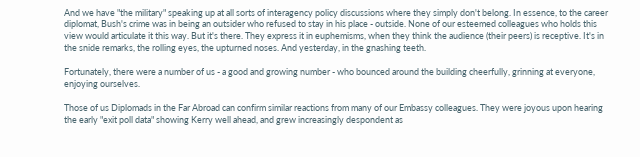And we have "the military" speaking up at all sorts of interagency policy discussions where they simply don't belong. In essence, to the career diplomat, Bush's crime was in being an outsider who refused to stay in his place - outside. None of our esteemed colleagues who holds this view would articulate it this way. But it's there. They express it in euphemisms, when they think the audience (their peers) is receptive. It's in the snide remarks, the rolling eyes, the upturned noses. And yesterday, in the gnashing teeth.

Fortunately, there were a number of us - a good and growing number - who bounced around the building cheerfully, grinning at everyone, enjoying ourselves.

Those of us Diplomads in the Far Abroad can confirm similar reactions from many of our Embassy colleagues. They were joyous upon hearing the early "exit poll data" showing Kerry well ahead, and grew increasingly despondent as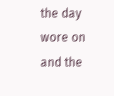the day wore on and the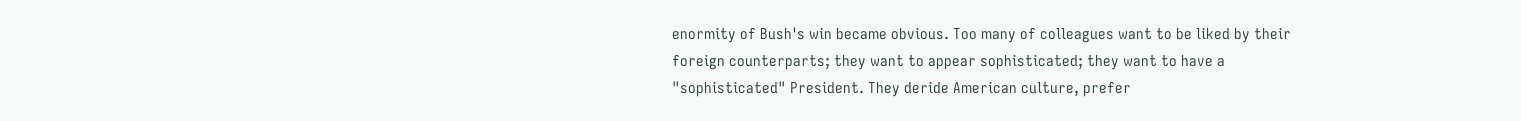enormity of Bush's win became obvious. Too many of colleagues want to be liked by their foreign counterparts; they want to appear sophisticated; they want to have a "sophisticated" President. They deride American culture, prefer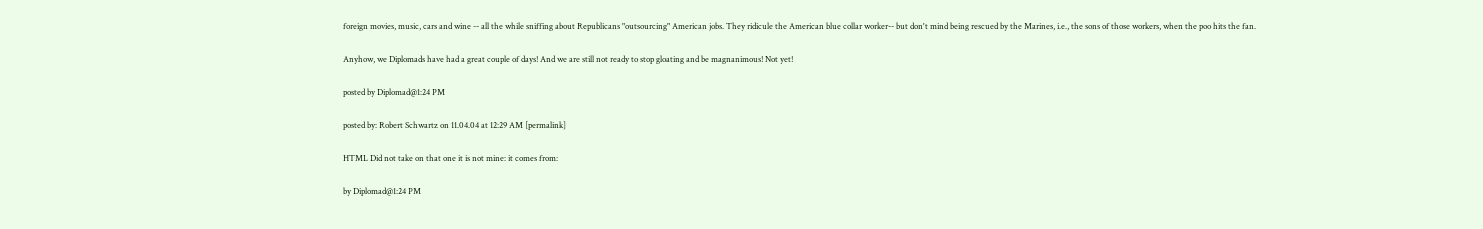foreign movies, music, cars and wine -- all the while sniffing about Republicans "outsourcing" American jobs. They ridicule the American blue collar worker-- but don't mind being rescued by the Marines, i.e., the sons of those workers, when the poo hits the fan.

Anyhow, we Diplomads have had a great couple of days! And we are still not ready to stop gloating and be magnanimous! Not yet!

posted by Diplomad@1:24 PM

posted by: Robert Schwartz on 11.04.04 at 12:29 AM [permalink]

HTML Did not take on that one it is not mine: it comes from:

by Diplomad@1:24 PM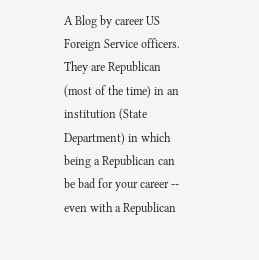A Blog by career US Foreign Service officers. They are Republican (most of the time) in an institution (State Department) in which being a Republican can be bad for your career -- even with a Republican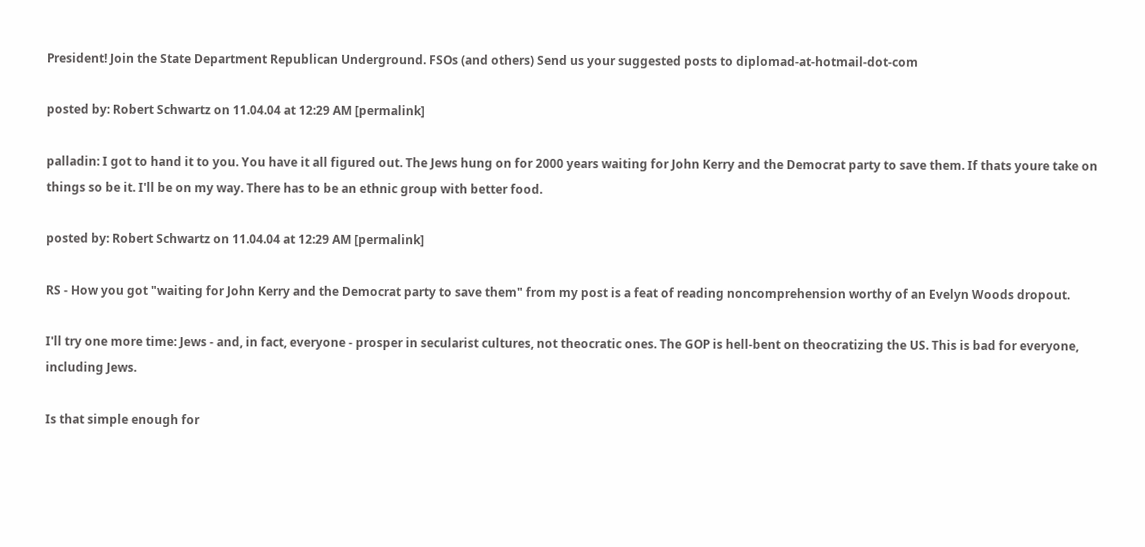President! Join the State Department Republican Underground. FSOs (and others) Send us your suggested posts to diplomad-at-hotmail-dot-com

posted by: Robert Schwartz on 11.04.04 at 12:29 AM [permalink]

palladin: I got to hand it to you. You have it all figured out. The Jews hung on for 2000 years waiting for John Kerry and the Democrat party to save them. If thats youre take on things so be it. I'll be on my way. There has to be an ethnic group with better food.

posted by: Robert Schwartz on 11.04.04 at 12:29 AM [permalink]

RS - How you got "waiting for John Kerry and the Democrat party to save them" from my post is a feat of reading noncomprehension worthy of an Evelyn Woods dropout.

I'll try one more time: Jews - and, in fact, everyone - prosper in secularist cultures, not theocratic ones. The GOP is hell-bent on theocratizing the US. This is bad for everyone, including Jews.

Is that simple enough for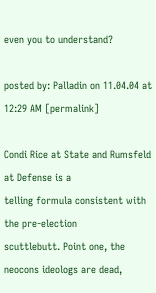even you to understand?

posted by: Palladin on 11.04.04 at 12:29 AM [permalink]

Condi Rice at State and Rumsfeld at Defense is a
telling formula consistent with the pre-election
scuttlebutt. Point one, the neocons ideologs are dead,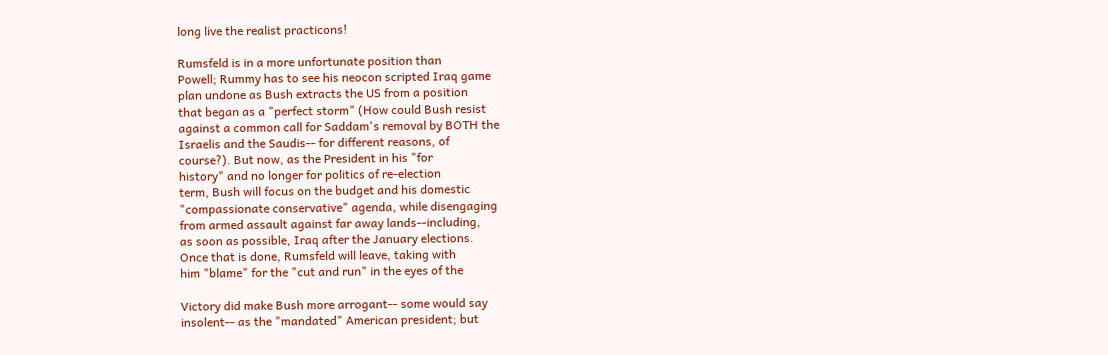long live the realist practicons!

Rumsfeld is in a more unfortunate position than
Powell; Rummy has to see his neocon scripted Iraq game
plan undone as Bush extracts the US from a position
that began as a "perfect storm" (How could Bush resist
against a common call for Saddam's removal by BOTH the
Israelis and the Saudis-- for different reasons, of
course?). But now, as the President in his "for
history" and no longer for politics of re-election
term, Bush will focus on the budget and his domestic
"compassionate conservative" agenda, while disengaging
from armed assault against far away lands--including,
as soon as possible, Iraq after the January elections.
Once that is done, Rumsfeld will leave, taking with
him "blame" for the "cut and run" in the eyes of the

Victory did make Bush more arrogant-- some would say
insolent-- as the "mandated" American president; but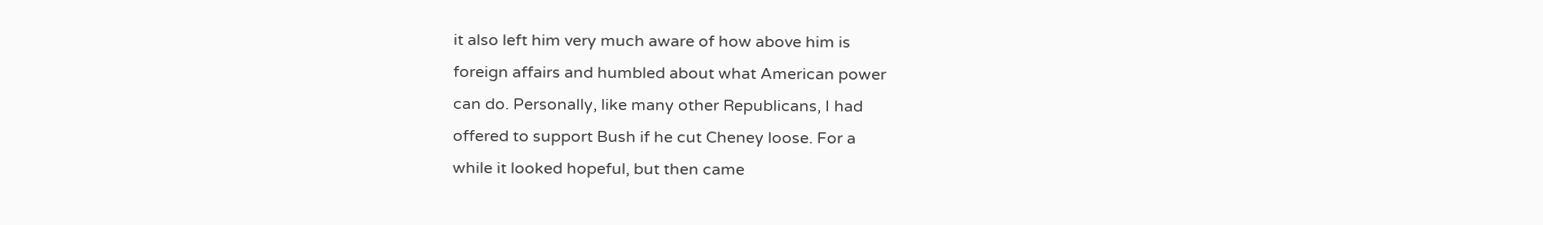it also left him very much aware of how above him is
foreign affairs and humbled about what American power
can do. Personally, like many other Republicans, I had
offered to support Bush if he cut Cheney loose. For a
while it looked hopeful, but then came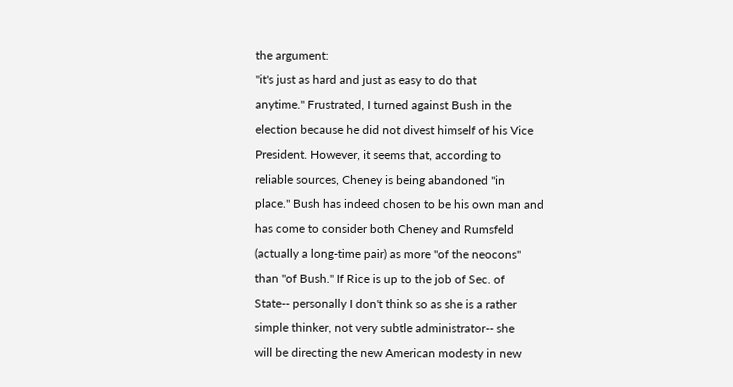the argument:
"it's just as hard and just as easy to do that
anytime." Frustrated, I turned against Bush in the
election because he did not divest himself of his Vice
President. However, it seems that, according to
reliable sources, Cheney is being abandoned "in
place." Bush has indeed chosen to be his own man and
has come to consider both Cheney and Rumsfeld
(actually a long-time pair) as more "of the neocons"
than "of Bush." If Rice is up to the job of Sec. of
State-- personally I don't think so as she is a rather
simple thinker, not very subtle administrator-- she
will be directing the new American modesty in new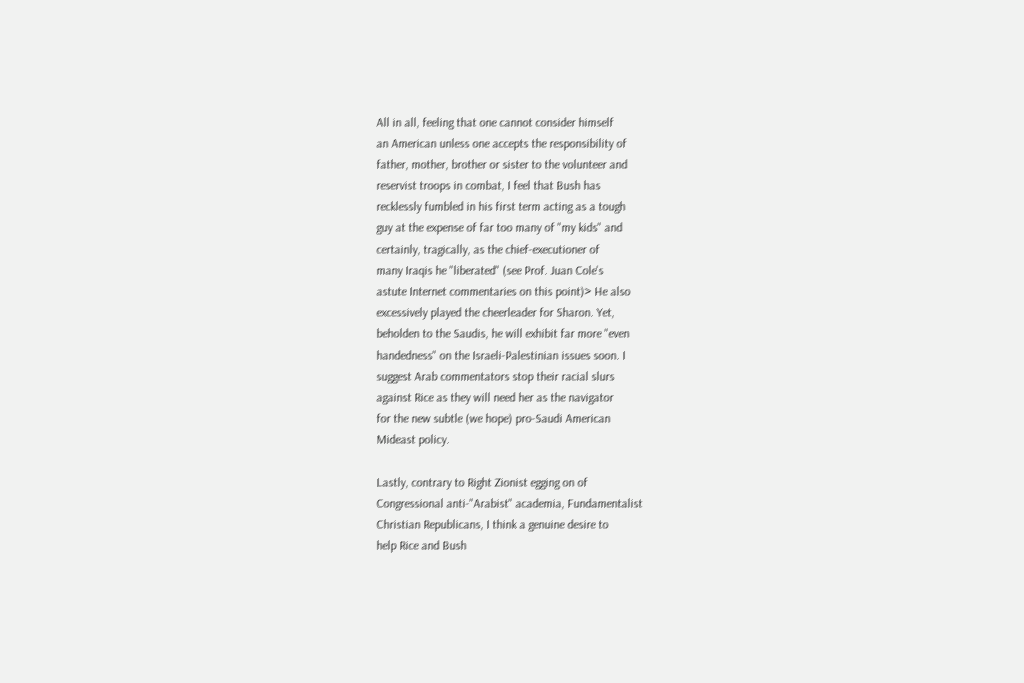All in all, feeling that one cannot consider himself
an American unless one accepts the responsibility of
father, mother, brother or sister to the volunteer and
reservist troops in combat, I feel that Bush has
recklessly fumbled in his first term acting as a tough
guy at the expense of far too many of "my kids" and
certainly, tragically, as the chief-executioner of
many Iraqis he "liberated" (see Prof. Juan Cole's
astute Internet commentaries on this point)> He also
excessively played the cheerleader for Sharon. Yet,
beholden to the Saudis, he will exhibit far more "even
handedness" on the Israeli-Palestinian issues soon. I
suggest Arab commentators stop their racial slurs
against Rice as they will need her as the navigator
for the new subtle (we hope) pro-Saudi American
Mideast policy.

Lastly, contrary to Right Zionist egging on of
Congressional anti-"Arabist" academia, Fundamentalist
Christian Republicans, I think a genuine desire to
help Rice and Bush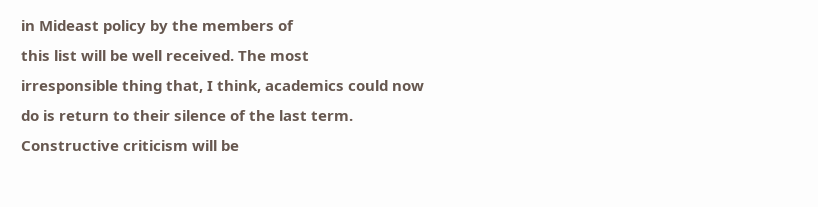in Mideast policy by the members of
this list will be well received. The most
irresponsible thing that, I think, academics could now
do is return to their silence of the last term.
Constructive criticism will be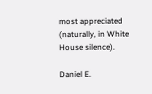most appreciated
(naturally, in White House silence).

Daniel E.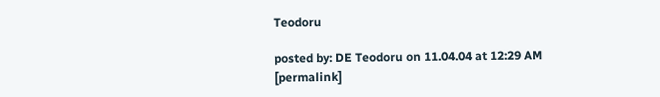Teodoru

posted by: DE Teodoru on 11.04.04 at 12:29 AM [permalink]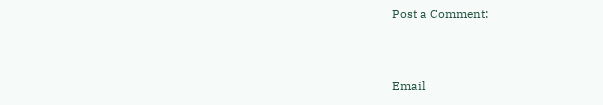Post a Comment:


Email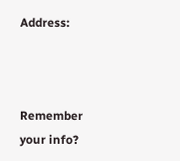Address:



Remember your info?